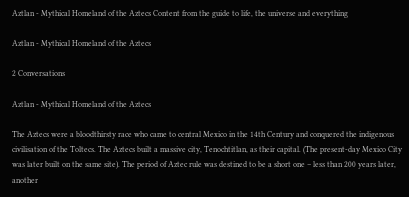Aztlan - Mythical Homeland of the Aztecs Content from the guide to life, the universe and everything

Aztlan - Mythical Homeland of the Aztecs

2 Conversations

Aztlan - Mythical Homeland of the Aztecs

The Aztecs were a bloodthirsty race who came to central Mexico in the 14th Century and conquered the indigenous civilisation of the Toltecs. The Aztecs built a massive city, Tenochtitlan, as their capital. (The present-day Mexico City was later built on the same site). The period of Aztec rule was destined to be a short one – less than 200 years later, another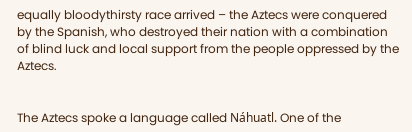equally bloodythirsty race arrived – the Aztecs were conquered by the Spanish, who destroyed their nation with a combination of blind luck and local support from the people oppressed by the Aztecs.


The Aztecs spoke a language called Náhuatl. One of the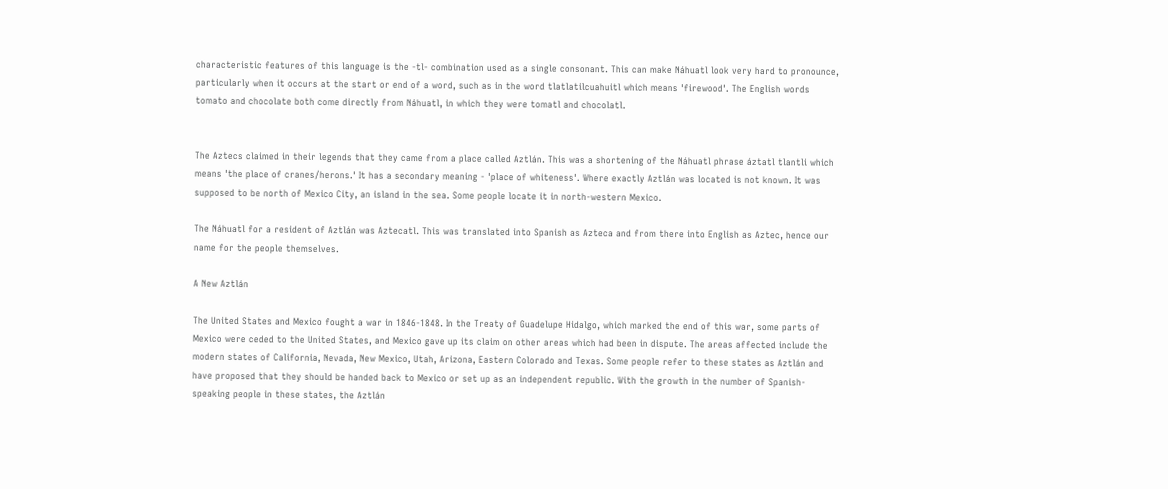characteristic features of this language is the -tl- combination used as a single consonant. This can make Náhuatl look very hard to pronounce, particularly when it occurs at the start or end of a word, such as in the word tlatlatilcuahuitl which means 'firewood'. The English words tomato and chocolate both come directly from Náhuatl, in which they were tomatl and chocolatl.


The Aztecs claimed in their legends that they came from a place called Aztlán. This was a shortening of the Náhuatl phrase áztatl tlantli which means 'the place of cranes/herons.' It has a secondary meaning - 'place of whiteness'. Where exactly Aztlán was located is not known. It was supposed to be north of Mexico City, an island in the sea. Some people locate it in north-western Mexico.

The Náhuatl for a resident of Aztlán was Aztecatl. This was translated into Spanish as Azteca and from there into English as Aztec, hence our name for the people themselves.

A New Aztlán

The United States and Mexico fought a war in 1846-1848. In the Treaty of Guadelupe Hidalgo, which marked the end of this war, some parts of Mexico were ceded to the United States, and Mexico gave up its claim on other areas which had been in dispute. The areas affected include the modern states of California, Nevada, New Mexico, Utah, Arizona, Eastern Colorado and Texas. Some people refer to these states as Aztlán and have proposed that they should be handed back to Mexico or set up as an independent republic. With the growth in the number of Spanish-speaking people in these states, the Aztlán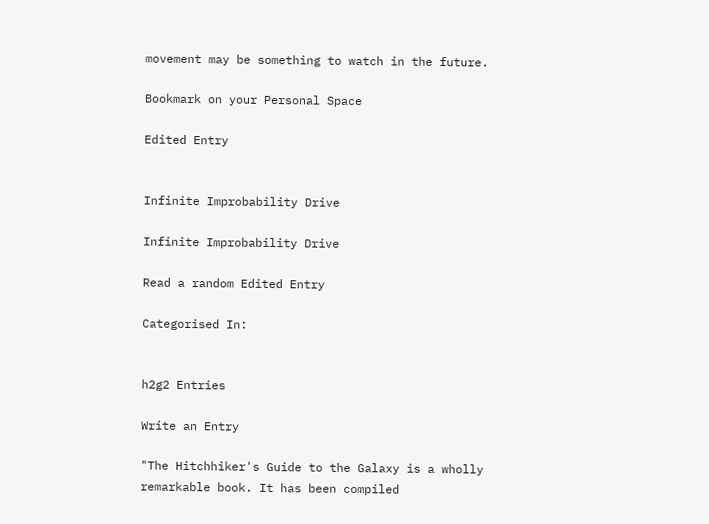movement may be something to watch in the future.

Bookmark on your Personal Space

Edited Entry


Infinite Improbability Drive

Infinite Improbability Drive

Read a random Edited Entry

Categorised In:


h2g2 Entries

Write an Entry

"The Hitchhiker's Guide to the Galaxy is a wholly remarkable book. It has been compiled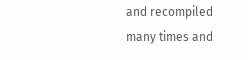and recompiled many times and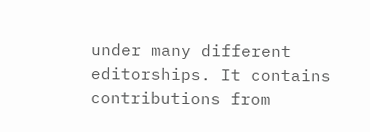under many different editorships. It contains contributions from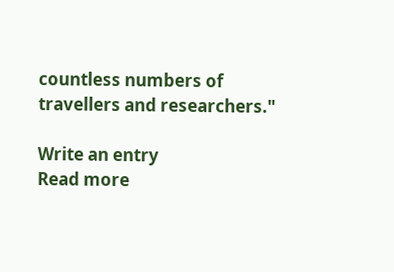countless numbers of travellers and researchers."

Write an entry
Read more